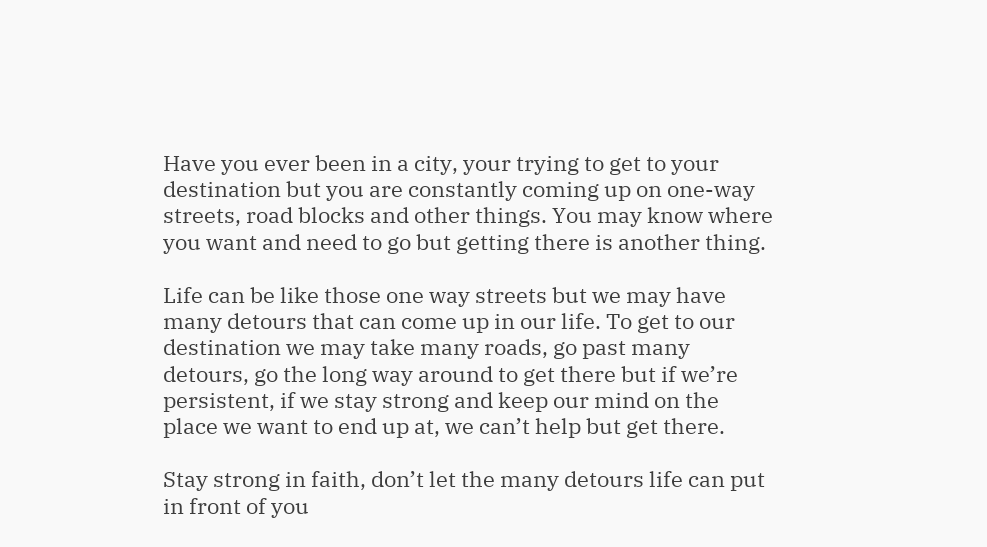Have you ever been in a city, your trying to get to your destination but you are constantly coming up on one-way streets, road blocks and other things. You may know where you want and need to go but getting there is another thing.

Life can be like those one way streets but we may have many detours that can come up in our life. To get to our destination we may take many roads, go past many detours, go the long way around to get there but if we’re persistent, if we stay strong and keep our mind on the place we want to end up at, we can’t help but get there.

Stay strong in faith, don’t let the many detours life can put in front of you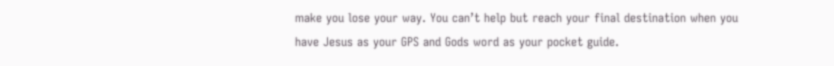make you lose your way. You can’t help but reach your final destination when you have Jesus as your GPS and Gods word as your pocket guide.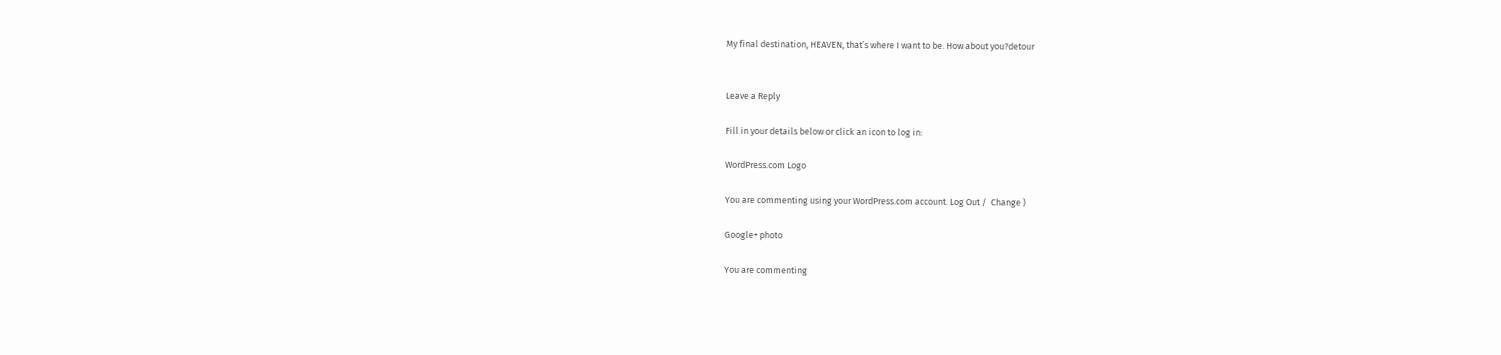My final destination, HEAVEN, that’s where I want to be. How about you?detour


Leave a Reply

Fill in your details below or click an icon to log in:

WordPress.com Logo

You are commenting using your WordPress.com account. Log Out /  Change )

Google+ photo

You are commenting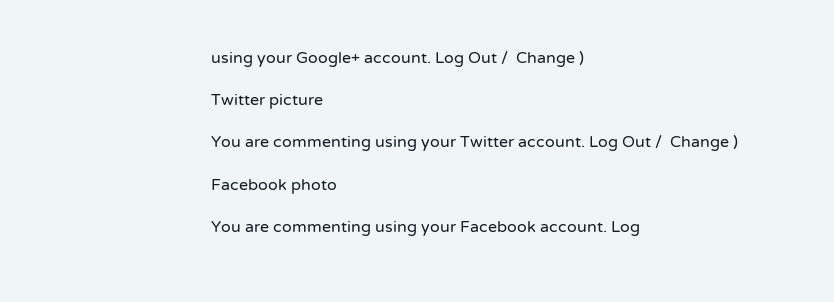using your Google+ account. Log Out /  Change )

Twitter picture

You are commenting using your Twitter account. Log Out /  Change )

Facebook photo

You are commenting using your Facebook account. Log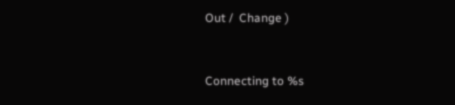Out /  Change )


Connecting to %s